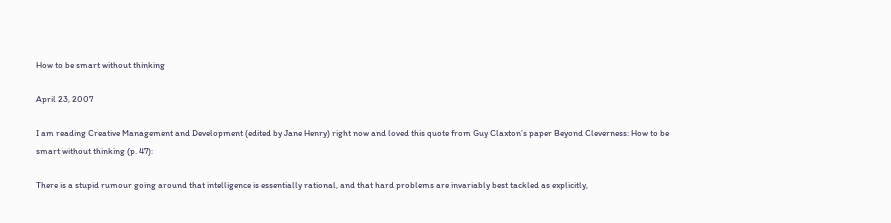How to be smart without thinking

April 23, 2007

I am reading Creative Management and Development (edited by Jane Henry) right now and loved this quote from Guy Claxton’s paper Beyond Cleverness: How to be smart without thinking (p. 47):

There is a stupid rumour going around that intelligence is essentially rational, and that hard problems are invariably best tackled as explicitly,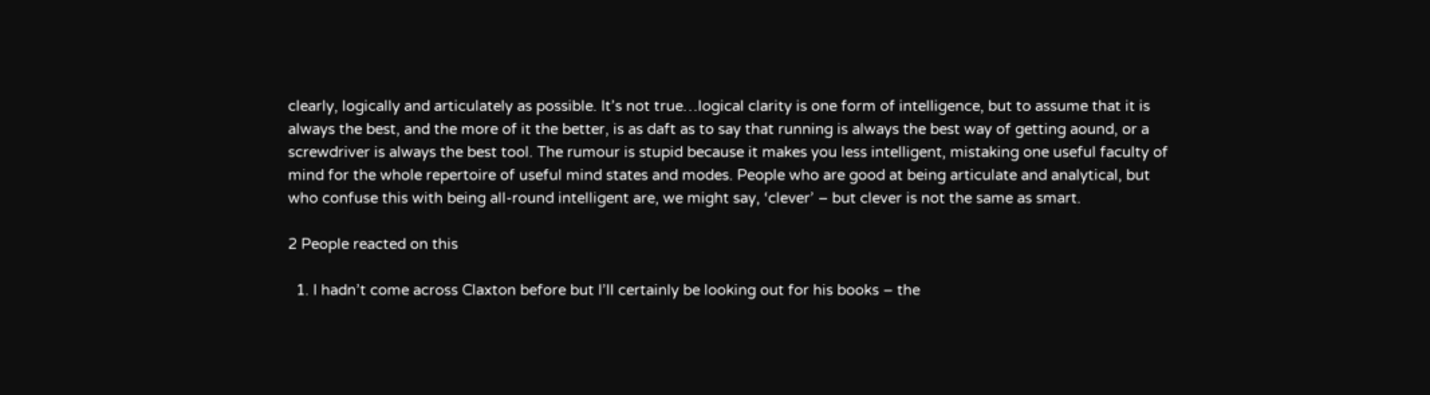clearly, logically and articulately as possible. It’s not true…logical clarity is one form of intelligence, but to assume that it is always the best, and the more of it the better, is as daft as to say that running is always the best way of getting aound, or a screwdriver is always the best tool. The rumour is stupid because it makes you less intelligent, mistaking one useful faculty of mind for the whole repertoire of useful mind states and modes. People who are good at being articulate and analytical, but who confuse this with being all-round intelligent are, we might say, ‘clever’ – but clever is not the same as smart.

2 People reacted on this

  1. I hadn’t come across Claxton before but I’ll certainly be looking out for his books – the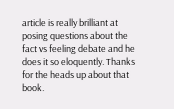article is really brilliant at posing questions about the fact vs feeling debate and he does it so eloquently. Thanks for the heads up about that book.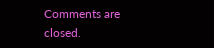Comments are closed.